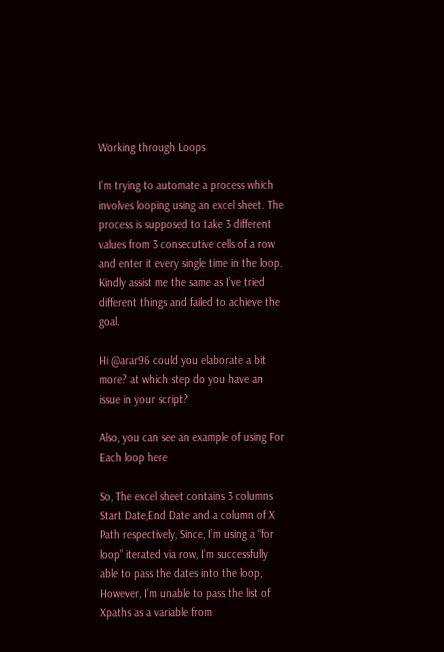Working through Loops

I’m trying to automate a process which involves looping using an excel sheet. The process is supposed to take 3 different values from 3 consecutive cells of a row and enter it every single time in the loop. Kindly assist me the same as I’ve tried different things and failed to achieve the goal.

Hi @arar96 could you elaborate a bit more? at which step do you have an issue in your script?

Also, you can see an example of using For Each loop here

So, The excel sheet contains 3 columns Start Date,End Date and a column of X Path respectively, Since, I’m using a “for loop” iterated via row, I’m successfully able to pass the dates into the loop, However, I’m unable to pass the list of Xpaths as a variable from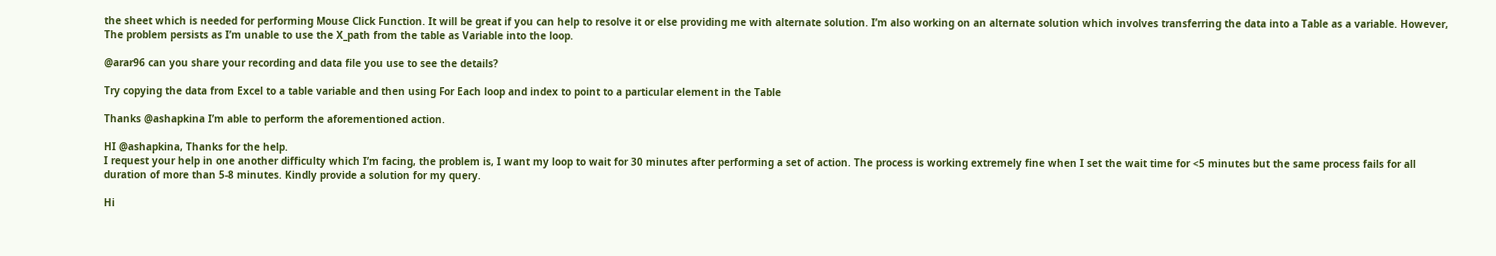the sheet which is needed for performing Mouse Click Function. It will be great if you can help to resolve it or else providing me with alternate solution. I’m also working on an alternate solution which involves transferring the data into a Table as a variable. However, The problem persists as I’m unable to use the X_path from the table as Variable into the loop.

@arar96 can you share your recording and data file you use to see the details?

Try copying the data from Excel to a table variable and then using For Each loop and index to point to a particular element in the Table

Thanks @ashapkina I’m able to perform the aforementioned action.

HI @ashapkina, Thanks for the help.
I request your help in one another difficulty which I’m facing, the problem is, I want my loop to wait for 30 minutes after performing a set of action. The process is working extremely fine when I set the wait time for <5 minutes but the same process fails for all duration of more than 5-8 minutes. Kindly provide a solution for my query.

Hi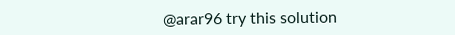@arar96 try this solution